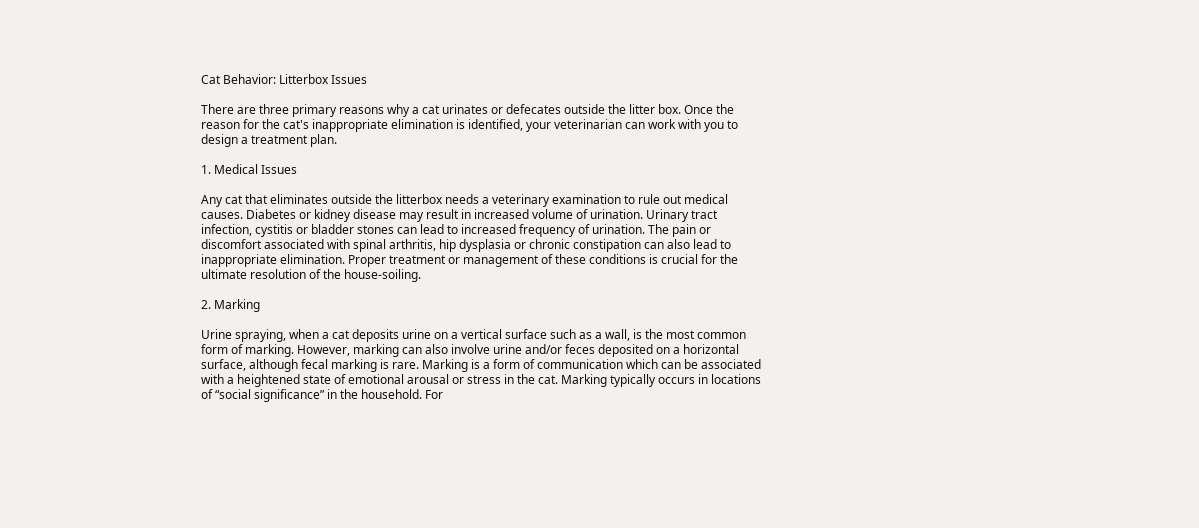Cat Behavior: Litterbox Issues

There are three primary reasons why a cat urinates or defecates outside the litter box. Once the reason for the cat's inappropriate elimination is identified, your veterinarian can work with you to design a treatment plan.

1. Medical Issues

Any cat that eliminates outside the litterbox needs a veterinary examination to rule out medical causes. Diabetes or kidney disease may result in increased volume of urination. Urinary tract infection, cystitis or bladder stones can lead to increased frequency of urination. The pain or discomfort associated with spinal arthritis, hip dysplasia or chronic constipation can also lead to inappropriate elimination. Proper treatment or management of these conditions is crucial for the ultimate resolution of the house-soiling.

2. Marking

Urine spraying, when a cat deposits urine on a vertical surface such as a wall, is the most common form of marking. However, marking can also involve urine and/or feces deposited on a horizontal surface, although fecal marking is rare. Marking is a form of communication which can be associated with a heightened state of emotional arousal or stress in the cat. Marking typically occurs in locations of “social significance” in the household. For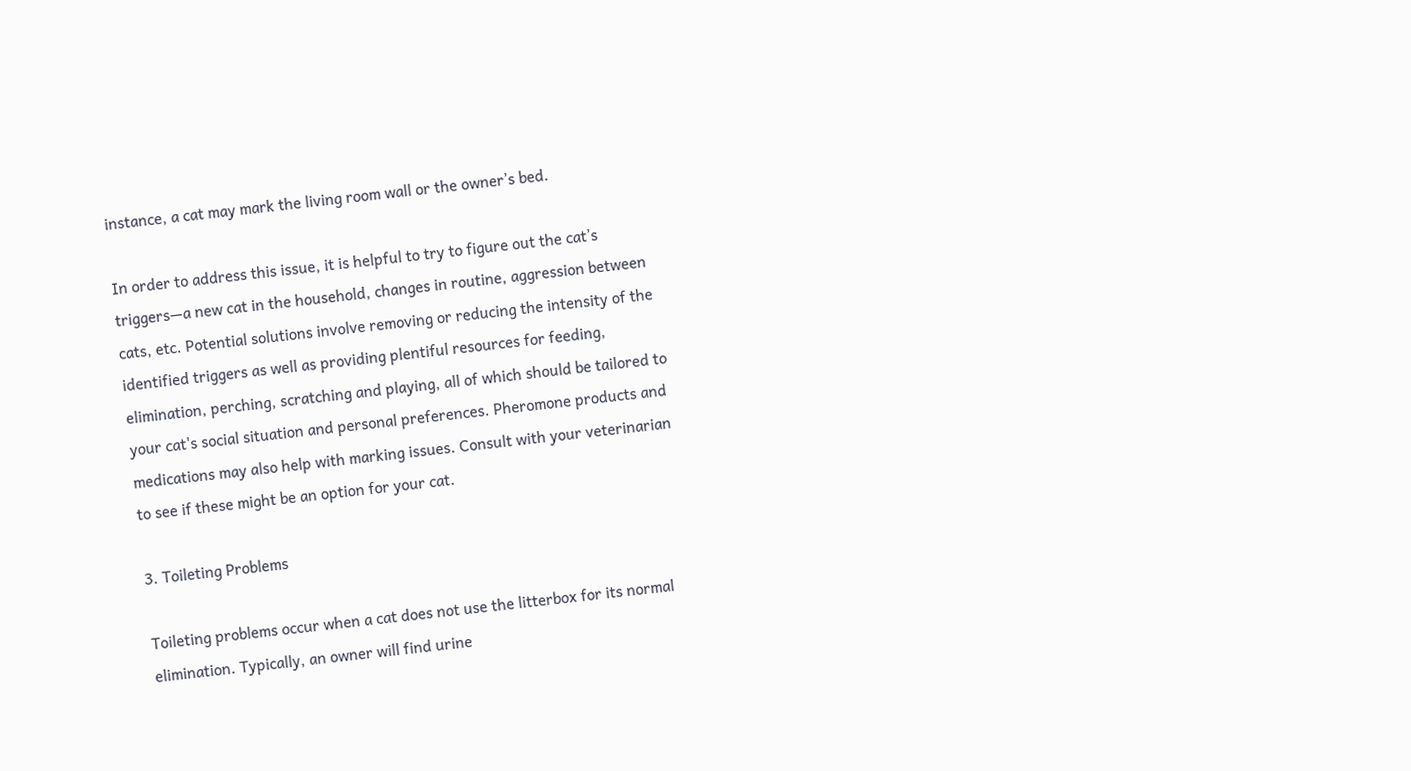instance, a cat may mark the living room wall or the owner’s bed.

In order to address this issue, it is helpful to try to figure out the cat’s triggers—a new cat in the household, changes in routine, aggression between cats, etc. Potential solutions involve removing or reducing the intensity of the identified triggers as well as providing plentiful resources for feeding, elimination, perching, scratching and playing, all of which should be tailored to your cat's social situation and personal preferences. Pheromone products and medications may also help with marking issues. Consult with your veterinarian to see if these might be an option for your cat.

3. Toileting Problems

Toileting problems occur when a cat does not use the litterbox for its normal elimination. Typically, an owner will find urine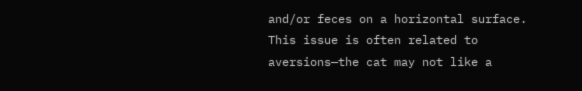and/or feces on a horizontal surface. This issue is often related to aversions—the cat may not like a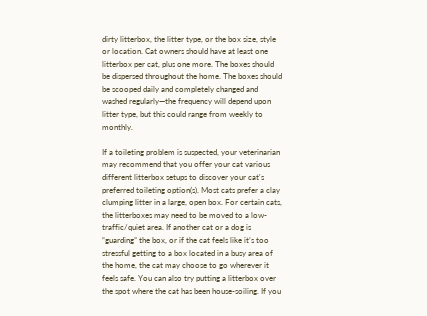dirty litterbox, the litter type, or the box size, style or location. Cat owners should have at least one litterbox per cat, plus one more. The boxes should be dispersed throughout the home. The boxes should be scooped daily and completely changed and washed regularly—the frequency will depend upon litter type, but this could range from weekly to monthly.

If a toileting problem is suspected, your veterinarian may recommend that you offer your cat various different litterbox setups to discover your cat's preferred toileting option(s). Most cats prefer a clay clumping litter in a large, open box. For certain cats, the litterboxes may need to be moved to a low-traffic/quiet area. If another cat or a dog is “guarding” the box, or if the cat feels like it’s too stressful getting to a box located in a busy area of the home, the cat may choose to go wherever it feels safe. You can also try putting a litterbox over the spot where the cat has been house-soiling. If you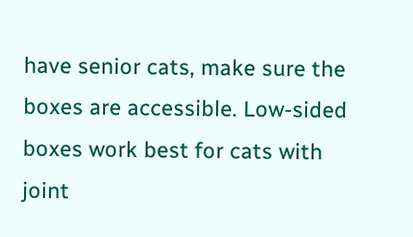have senior cats, make sure the boxes are accessible. Low-sided boxes work best for cats with joint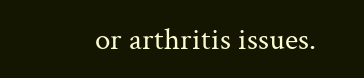or arthritis issues.